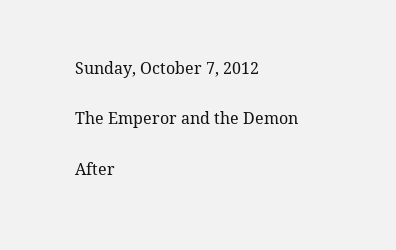Sunday, October 7, 2012

The Emperor and the Demon

After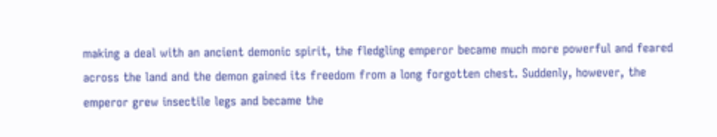making a deal with an ancient demonic spirit, the fledgling emperor became much more powerful and feared across the land and the demon gained its freedom from a long forgotten chest. Suddenly, however, the emperor grew insectile legs and became the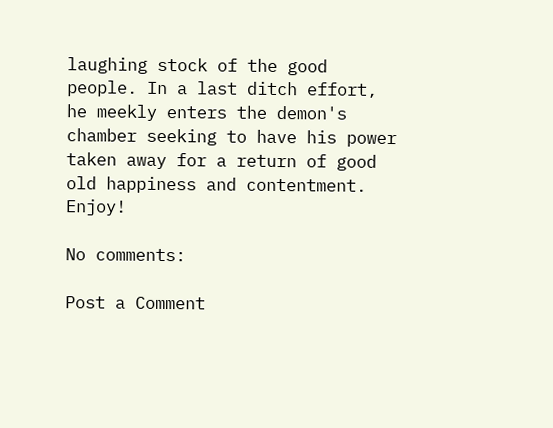laughing stock of the good people. In a last ditch effort, he meekly enters the demon's chamber seeking to have his power taken away for a return of good old happiness and contentment. Enjoy!

No comments:

Post a Comment